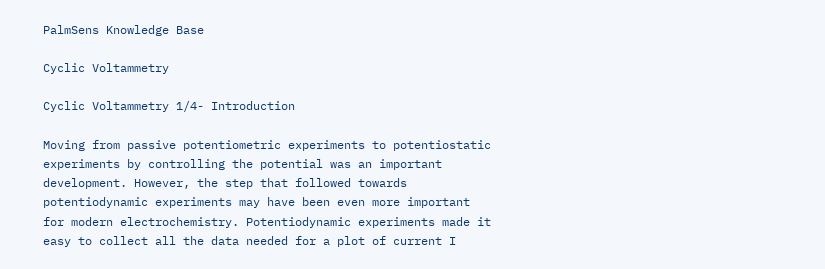PalmSens Knowledge Base

Cyclic Voltammetry

Cyclic Voltammetry 1/4- Introduction

Moving from passive potentiometric experiments to potentiostatic experiments by controlling the potential was an important development. However, the step that followed towards potentiodynamic experiments may have been even more important for modern electrochemistry. Potentiodynamic experiments made it easy to collect all the data needed for a plot of current I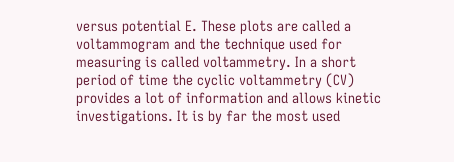versus potential E. These plots are called a voltammogram and the technique used for measuring is called voltammetry. In a short period of time the cyclic voltammetry (CV) provides a lot of information and allows kinetic investigations. It is by far the most used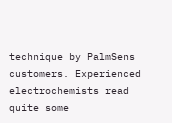technique by PalmSens customers. Experienced electrochemists read quite some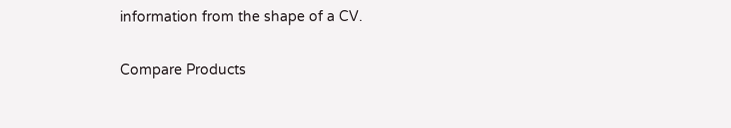information from the shape of a CV.

Compare Products